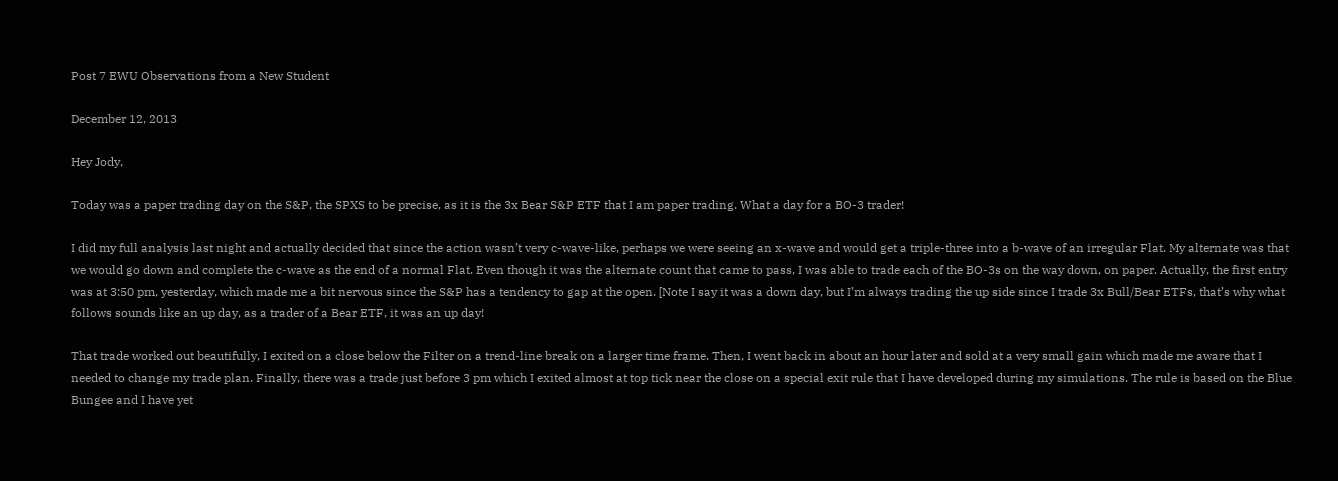Post 7 EWU Observations from a New Student

December 12, 2013

Hey Jody,

Today was a paper trading day on the S&P, the SPXS to be precise, as it is the 3x Bear S&P ETF that I am paper trading. What a day for a BO-3 trader!

I did my full analysis last night and actually decided that since the action wasn’t very c-wave-like, perhaps we were seeing an x-wave and would get a triple-three into a b-wave of an irregular Flat. My alternate was that we would go down and complete the c-wave as the end of a normal Flat. Even though it was the alternate count that came to pass, I was able to trade each of the BO-3s on the way down, on paper. Actually, the first entry was at 3:50 pm, yesterday, which made me a bit nervous since the S&P has a tendency to gap at the open. [Note I say it was a down day, but I’m always trading the up side since I trade 3x Bull/Bear ETFs, that’s why what follows sounds like an up day, as a trader of a Bear ETF, it was an up day!

That trade worked out beautifully, I exited on a close below the Filter on a trend-line break on a larger time frame. Then, I went back in about an hour later and sold at a very small gain which made me aware that I needed to change my trade plan. Finally, there was a trade just before 3 pm which I exited almost at top tick near the close on a special exit rule that I have developed during my simulations. The rule is based on the Blue Bungee and I have yet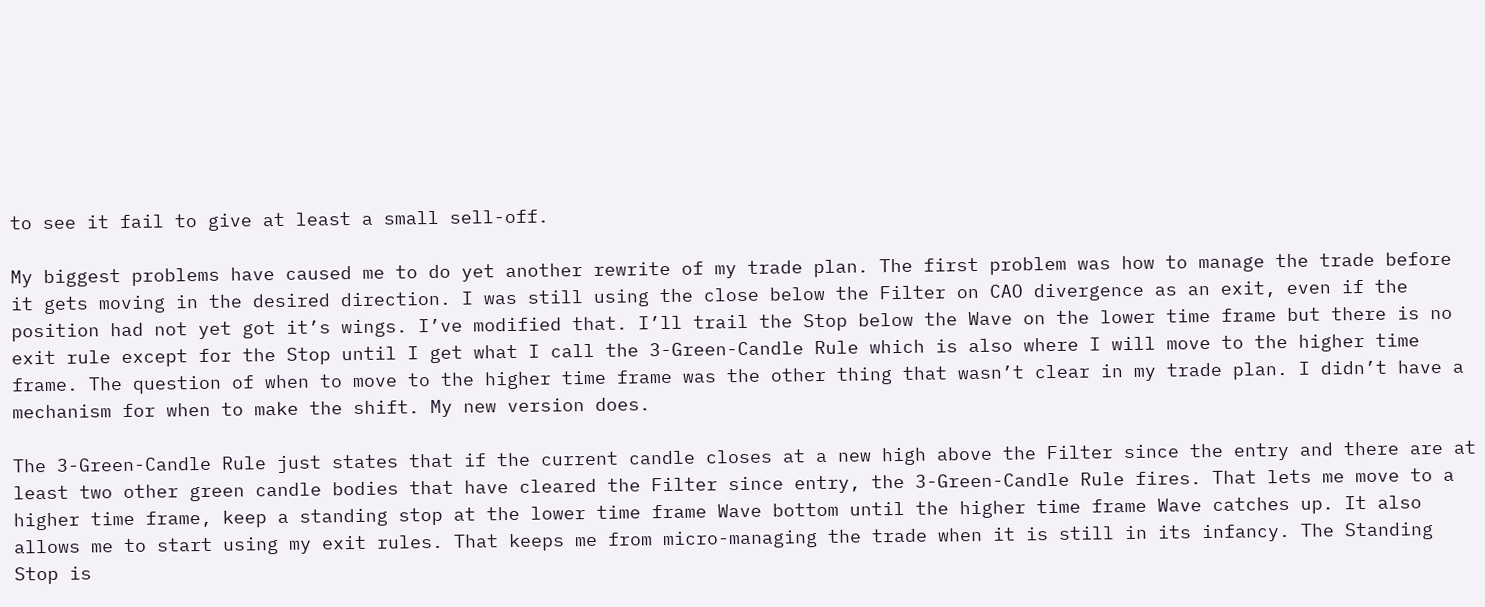to see it fail to give at least a small sell-off.

My biggest problems have caused me to do yet another rewrite of my trade plan. The first problem was how to manage the trade before it gets moving in the desired direction. I was still using the close below the Filter on CAO divergence as an exit, even if the position had not yet got it’s wings. I’ve modified that. I’ll trail the Stop below the Wave on the lower time frame but there is no exit rule except for the Stop until I get what I call the 3-Green-Candle Rule which is also where I will move to the higher time frame. The question of when to move to the higher time frame was the other thing that wasn’t clear in my trade plan. I didn’t have a mechanism for when to make the shift. My new version does.

The 3-Green-Candle Rule just states that if the current candle closes at a new high above the Filter since the entry and there are at least two other green candle bodies that have cleared the Filter since entry, the 3-Green-Candle Rule fires. That lets me move to a higher time frame, keep a standing stop at the lower time frame Wave bottom until the higher time frame Wave catches up. It also allows me to start using my exit rules. That keeps me from micro-managing the trade when it is still in its infancy. The Standing Stop is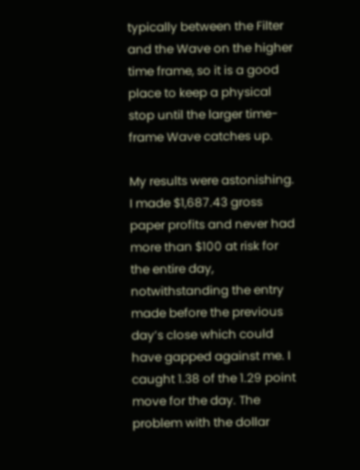typically between the Filter and the Wave on the higher time frame, so it is a good place to keep a physical stop until the larger time-frame Wave catches up.

My results were astonishing. I made $1,687.43 gross paper profits and never had more than $100 at risk for the entire day, notwithstanding the entry made before the previous day’s close which could have gapped against me. I caught 1.38 of the 1.29 point move for the day. The problem with the dollar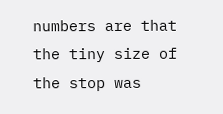numbers are that the tiny size of the stop was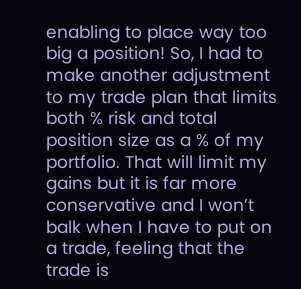enabling to place way too big a position! So, I had to make another adjustment to my trade plan that limits both % risk and total position size as a % of my portfolio. That will limit my gains but it is far more conservative and I won’t balk when I have to put on a trade, feeling that the trade is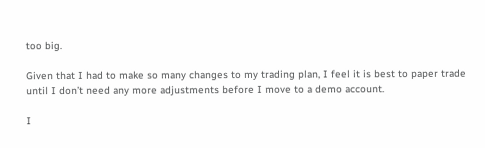too big.

Given that I had to make so many changes to my trading plan, I feel it is best to paper trade until I don’t need any more adjustments before I move to a demo account.

I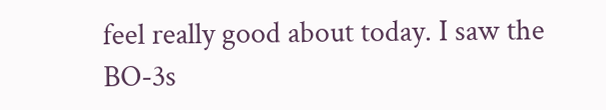feel really good about today. I saw the BO-3s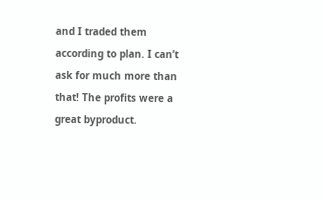and I traded them according to plan. I can’t ask for much more than that! The profits were a great byproduct.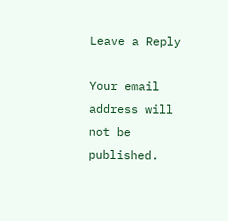Leave a Reply

Your email address will not be published.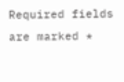Required fields are marked *